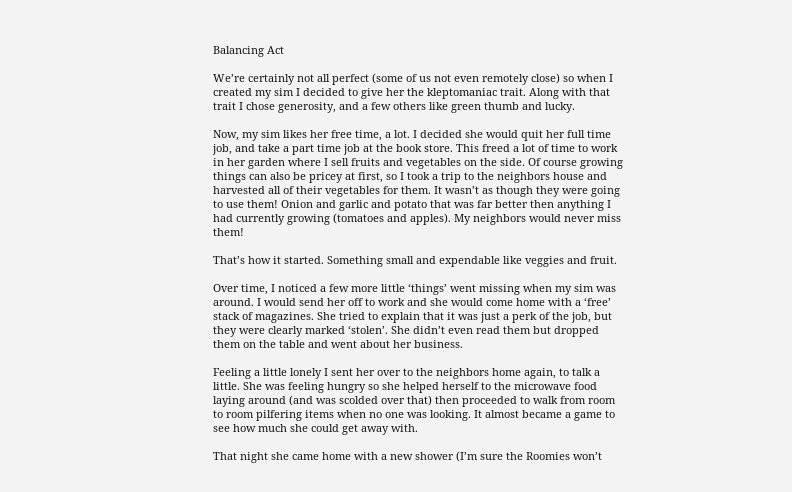Balancing Act

We’re certainly not all perfect (some of us not even remotely close) so when I created my sim I decided to give her the kleptomaniac trait. Along with that trait I chose generosity, and a few others like green thumb and lucky.

Now, my sim likes her free time, a lot. I decided she would quit her full time job, and take a part time job at the book store. This freed a lot of time to work in her garden where I sell fruits and vegetables on the side. Of course growing things can also be pricey at first, so I took a trip to the neighbors house and harvested all of their vegetables for them. It wasn’t as though they were going to use them! Onion and garlic and potato that was far better then anything I had currently growing (tomatoes and apples). My neighbors would never miss them!

That’s how it started. Something small and expendable like veggies and fruit.

Over time, I noticed a few more little ‘things’ went missing when my sim was around. I would send her off to work and she would come home with a ‘free’ stack of magazines. She tried to explain that it was just a perk of the job, but they were clearly marked ‘stolen’. She didn’t even read them but dropped them on the table and went about her business.

Feeling a little lonely I sent her over to the neighbors home again, to talk a little. She was feeling hungry so she helped herself to the microwave food laying around (and was scolded over that) then proceeded to walk from room to room pilfering items when no one was looking. It almost became a game to see how much she could get away with.

That night she came home with a new shower (I’m sure the Roomies won’t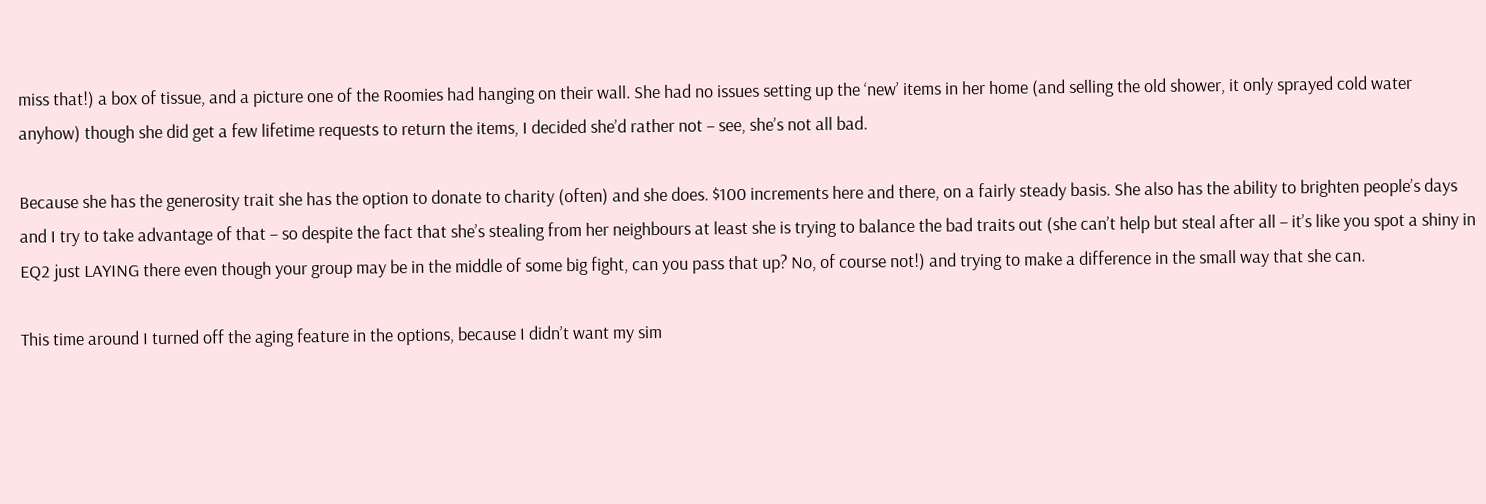miss that!) a box of tissue, and a picture one of the Roomies had hanging on their wall. She had no issues setting up the ‘new’ items in her home (and selling the old shower, it only sprayed cold water anyhow) though she did get a few lifetime requests to return the items, I decided she’d rather not – see, she’s not all bad.

Because she has the generosity trait she has the option to donate to charity (often) and she does. $100 increments here and there, on a fairly steady basis. She also has the ability to brighten people’s days and I try to take advantage of that – so despite the fact that she’s stealing from her neighbours at least she is trying to balance the bad traits out (she can’t help but steal after all – it’s like you spot a shiny in EQ2 just LAYING there even though your group may be in the middle of some big fight, can you pass that up? No, of course not!) and trying to make a difference in the small way that she can.

This time around I turned off the aging feature in the options, because I didn’t want my sim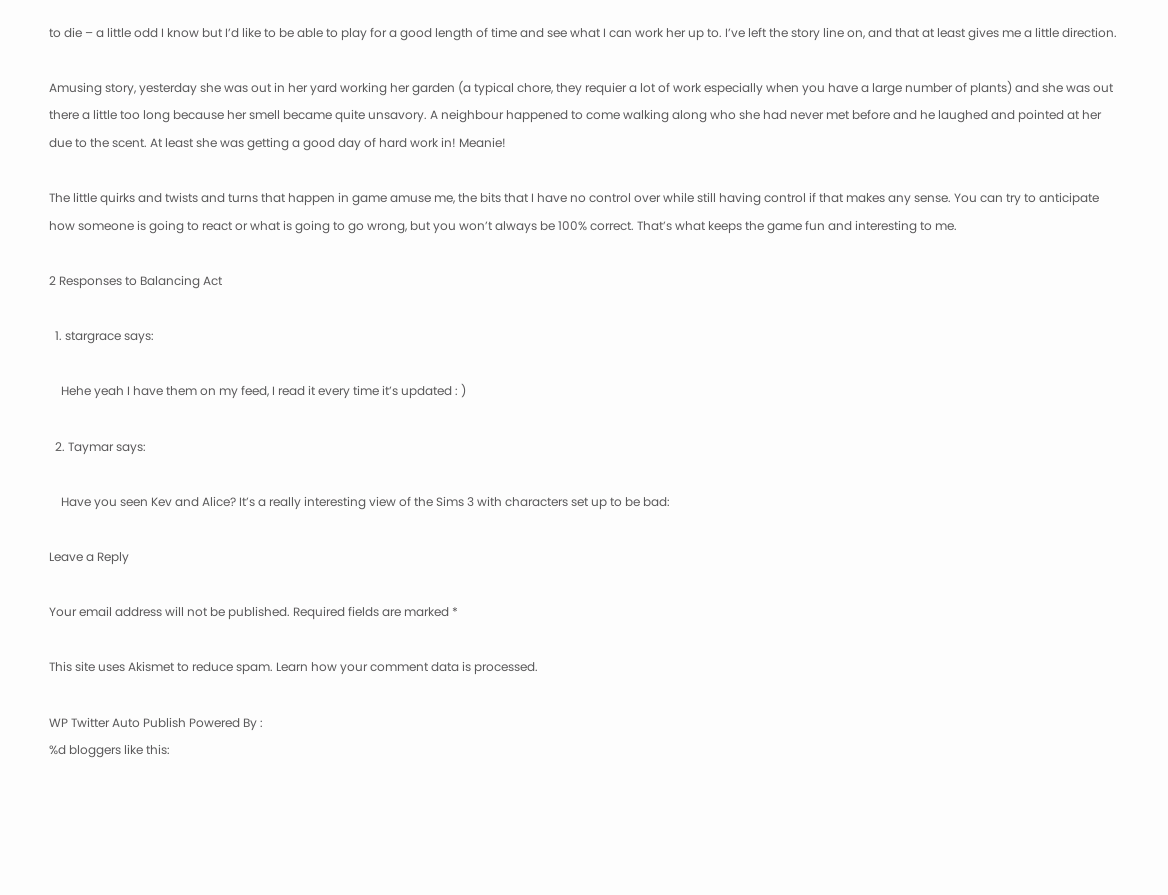to die – a little odd I know but I’d like to be able to play for a good length of time and see what I can work her up to. I’ve left the story line on, and that at least gives me a little direction.

Amusing story, yesterday she was out in her yard working her garden (a typical chore, they requier a lot of work especially when you have a large number of plants) and she was out there a little too long because her smell became quite unsavory. A neighbour happened to come walking along who she had never met before and he laughed and pointed at her due to the scent. At least she was getting a good day of hard work in! Meanie!

The little quirks and twists and turns that happen in game amuse me, the bits that I have no control over while still having control if that makes any sense. You can try to anticipate how someone is going to react or what is going to go wrong, but you won’t always be 100% correct. That’s what keeps the game fun and interesting to me.

2 Responses to Balancing Act

  1. stargrace says:

    Hehe yeah I have them on my feed, I read it every time it’s updated : )

  2. Taymar says:

    Have you seen Kev and Alice? It’s a really interesting view of the Sims 3 with characters set up to be bad:

Leave a Reply

Your email address will not be published. Required fields are marked *

This site uses Akismet to reduce spam. Learn how your comment data is processed.

WP Twitter Auto Publish Powered By :
%d bloggers like this: